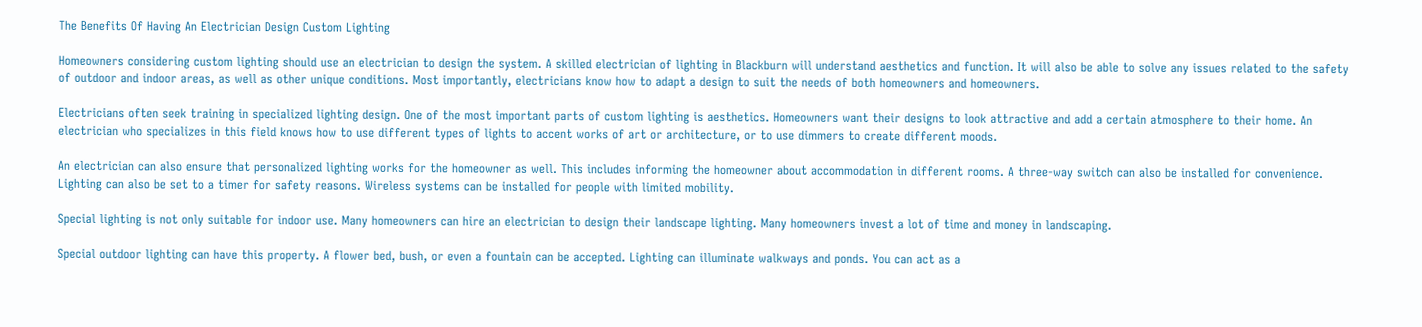The Benefits Of Having An Electrician Design Custom Lighting

Homeowners considering custom lighting should use an electrician to design the system. A skilled electrician of lighting in Blackburn will understand aesthetics and function. It will also be able to solve any issues related to the safety of outdoor and indoor areas, as well as other unique conditions. Most importantly, electricians know how to adapt a design to suit the needs of both homeowners and homeowners.

Electricians often seek training in specialized lighting design. One of the most important parts of custom lighting is aesthetics. Homeowners want their designs to look attractive and add a certain atmosphere to their home. An electrician who specializes in this field knows how to use different types of lights to accent works of art or architecture, or to use dimmers to create different moods.

An electrician can also ensure that personalized lighting works for the homeowner as well. This includes informing the homeowner about accommodation in different rooms. A three-way switch can also be installed for convenience. Lighting can also be set to a timer for safety reasons. Wireless systems can be installed for people with limited mobility.

Special lighting is not only suitable for indoor use. Many homeowners can hire an electrician to design their landscape lighting. Many homeowners invest a lot of time and money in landscaping.

Special outdoor lighting can have this property. A flower bed, bush, or even a fountain can be accepted. Lighting can illuminate walkways and ponds. You can act as a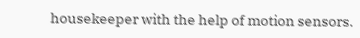housekeeper with the help of motion sensors.